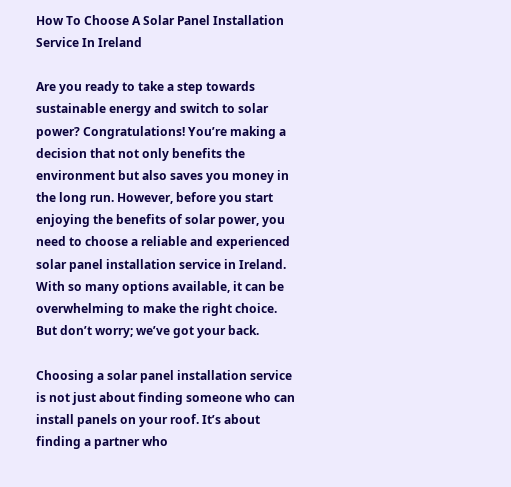How To Choose A Solar Panel Installation Service In Ireland

Are you ready to take a step towards sustainable energy and switch to solar power? Congratulations! You’re making a decision that not only benefits the environment but also saves you money in the long run. However, before you start enjoying the benefits of solar power, you need to choose a reliable and experienced solar panel installation service in Ireland. With so many options available, it can be overwhelming to make the right choice. But don’t worry; we’ve got your back.

Choosing a solar panel installation service is not just about finding someone who can install panels on your roof. It’s about finding a partner who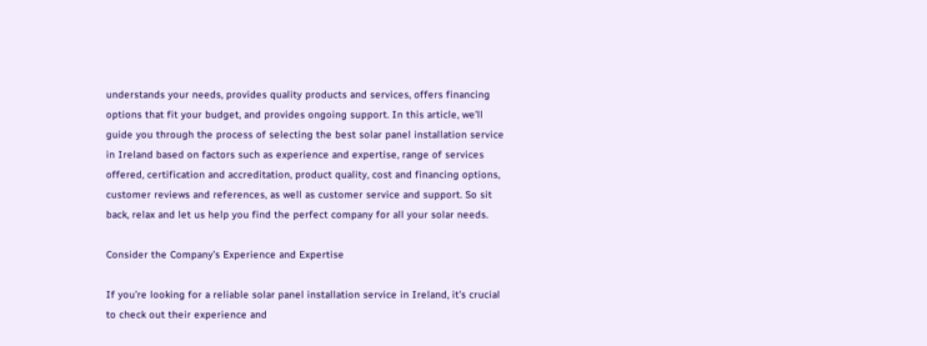understands your needs, provides quality products and services, offers financing options that fit your budget, and provides ongoing support. In this article, we’ll guide you through the process of selecting the best solar panel installation service in Ireland based on factors such as experience and expertise, range of services offered, certification and accreditation, product quality, cost and financing options, customer reviews and references, as well as customer service and support. So sit back, relax and let us help you find the perfect company for all your solar needs.

Consider the Company’s Experience and Expertise

If you’re looking for a reliable solar panel installation service in Ireland, it’s crucial to check out their experience and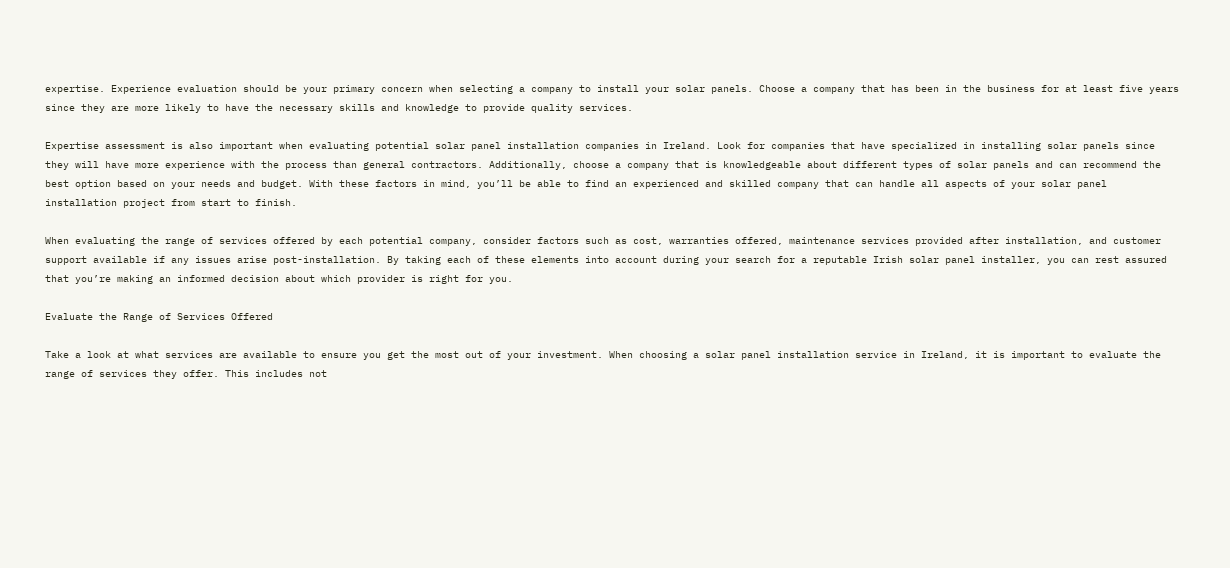expertise. Experience evaluation should be your primary concern when selecting a company to install your solar panels. Choose a company that has been in the business for at least five years since they are more likely to have the necessary skills and knowledge to provide quality services.

Expertise assessment is also important when evaluating potential solar panel installation companies in Ireland. Look for companies that have specialized in installing solar panels since they will have more experience with the process than general contractors. Additionally, choose a company that is knowledgeable about different types of solar panels and can recommend the best option based on your needs and budget. With these factors in mind, you’ll be able to find an experienced and skilled company that can handle all aspects of your solar panel installation project from start to finish.

When evaluating the range of services offered by each potential company, consider factors such as cost, warranties offered, maintenance services provided after installation, and customer support available if any issues arise post-installation. By taking each of these elements into account during your search for a reputable Irish solar panel installer, you can rest assured that you’re making an informed decision about which provider is right for you.

Evaluate the Range of Services Offered

Take a look at what services are available to ensure you get the most out of your investment. When choosing a solar panel installation service in Ireland, it is important to evaluate the range of services they offer. This includes not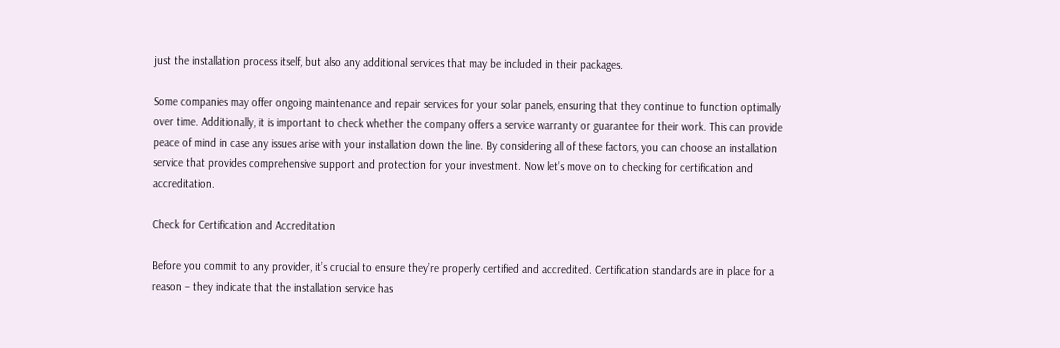just the installation process itself, but also any additional services that may be included in their packages.

Some companies may offer ongoing maintenance and repair services for your solar panels, ensuring that they continue to function optimally over time. Additionally, it is important to check whether the company offers a service warranty or guarantee for their work. This can provide peace of mind in case any issues arise with your installation down the line. By considering all of these factors, you can choose an installation service that provides comprehensive support and protection for your investment. Now let’s move on to checking for certification and accreditation.

Check for Certification and Accreditation

Before you commit to any provider, it’s crucial to ensure they’re properly certified and accredited. Certification standards are in place for a reason – they indicate that the installation service has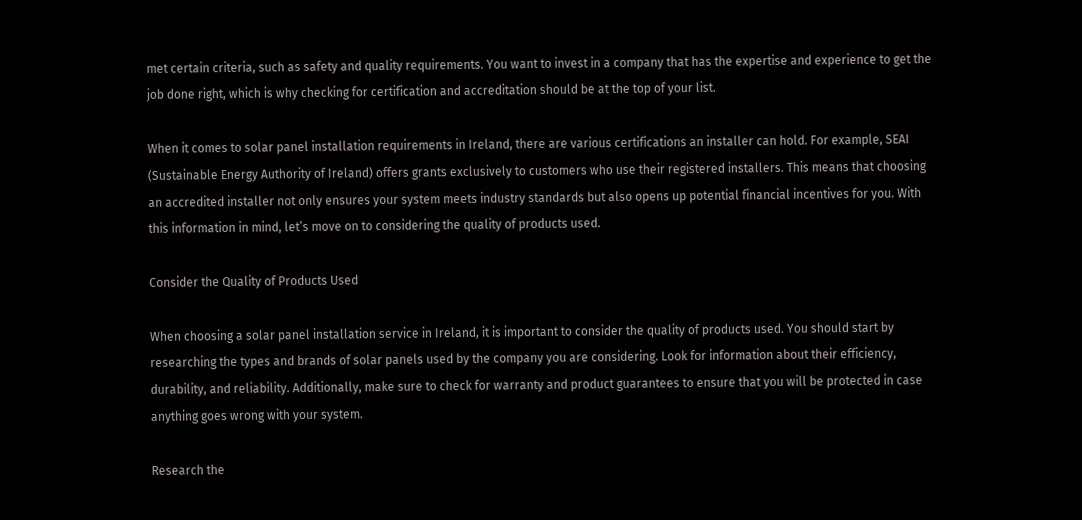met certain criteria, such as safety and quality requirements. You want to invest in a company that has the expertise and experience to get the job done right, which is why checking for certification and accreditation should be at the top of your list.

When it comes to solar panel installation requirements in Ireland, there are various certifications an installer can hold. For example, SEAI (Sustainable Energy Authority of Ireland) offers grants exclusively to customers who use their registered installers. This means that choosing an accredited installer not only ensures your system meets industry standards but also opens up potential financial incentives for you. With this information in mind, let’s move on to considering the quality of products used.

Consider the Quality of Products Used

When choosing a solar panel installation service in Ireland, it is important to consider the quality of products used. You should start by researching the types and brands of solar panels used by the company you are considering. Look for information about their efficiency, durability, and reliability. Additionally, make sure to check for warranty and product guarantees to ensure that you will be protected in case anything goes wrong with your system.

Research the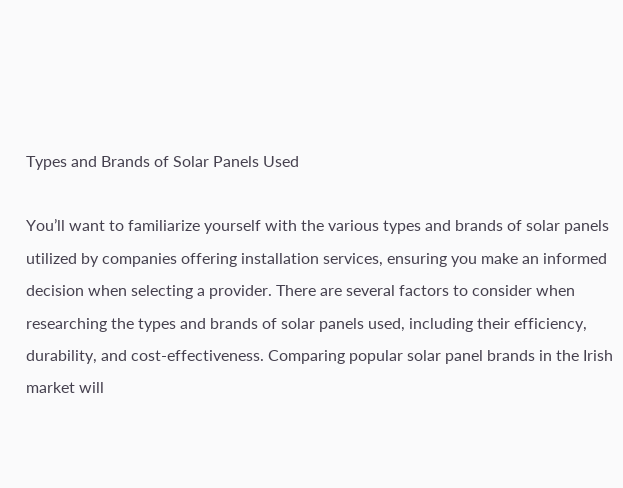Types and Brands of Solar Panels Used

You’ll want to familiarize yourself with the various types and brands of solar panels utilized by companies offering installation services, ensuring you make an informed decision when selecting a provider. There are several factors to consider when researching the types and brands of solar panels used, including their efficiency, durability, and cost-effectiveness. Comparing popular solar panel brands in the Irish market will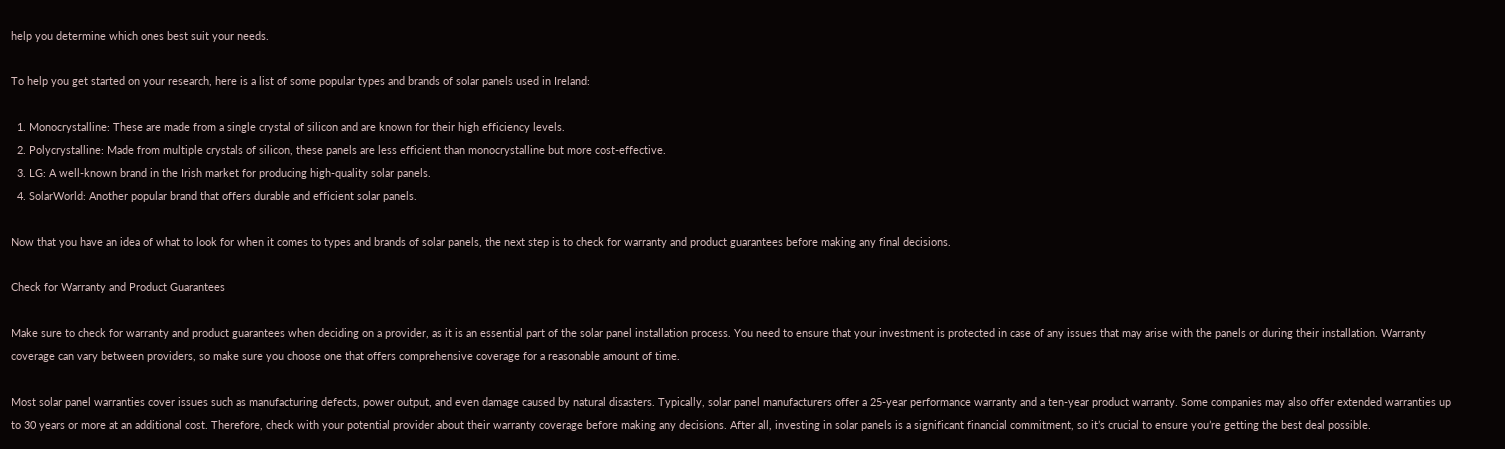help you determine which ones best suit your needs.

To help you get started on your research, here is a list of some popular types and brands of solar panels used in Ireland:

  1. Monocrystalline: These are made from a single crystal of silicon and are known for their high efficiency levels.
  2. Polycrystalline: Made from multiple crystals of silicon, these panels are less efficient than monocrystalline but more cost-effective.
  3. LG: A well-known brand in the Irish market for producing high-quality solar panels.
  4. SolarWorld: Another popular brand that offers durable and efficient solar panels.

Now that you have an idea of what to look for when it comes to types and brands of solar panels, the next step is to check for warranty and product guarantees before making any final decisions.

Check for Warranty and Product Guarantees

Make sure to check for warranty and product guarantees when deciding on a provider, as it is an essential part of the solar panel installation process. You need to ensure that your investment is protected in case of any issues that may arise with the panels or during their installation. Warranty coverage can vary between providers, so make sure you choose one that offers comprehensive coverage for a reasonable amount of time.

Most solar panel warranties cover issues such as manufacturing defects, power output, and even damage caused by natural disasters. Typically, solar panel manufacturers offer a 25-year performance warranty and a ten-year product warranty. Some companies may also offer extended warranties up to 30 years or more at an additional cost. Therefore, check with your potential provider about their warranty coverage before making any decisions. After all, investing in solar panels is a significant financial commitment, so it’s crucial to ensure you’re getting the best deal possible.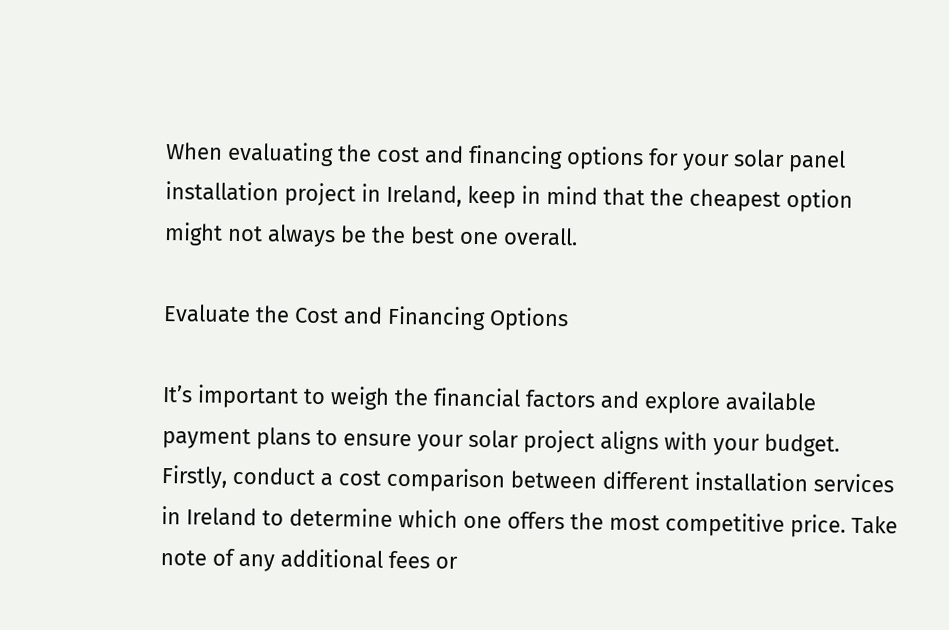When evaluating the cost and financing options for your solar panel installation project in Ireland, keep in mind that the cheapest option might not always be the best one overall.

Evaluate the Cost and Financing Options

It’s important to weigh the financial factors and explore available payment plans to ensure your solar project aligns with your budget. Firstly, conduct a cost comparison between different installation services in Ireland to determine which one offers the most competitive price. Take note of any additional fees or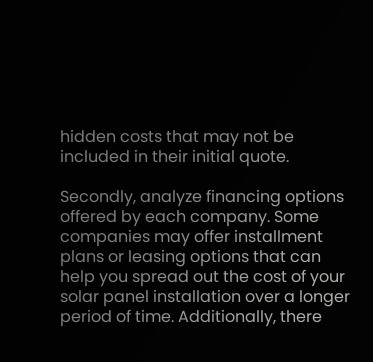hidden costs that may not be included in their initial quote.

Secondly, analyze financing options offered by each company. Some companies may offer installment plans or leasing options that can help you spread out the cost of your solar panel installation over a longer period of time. Additionally, there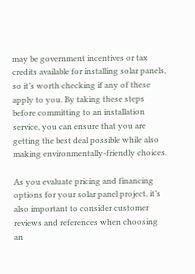may be government incentives or tax credits available for installing solar panels, so it’s worth checking if any of these apply to you. By taking these steps before committing to an installation service, you can ensure that you are getting the best deal possible while also making environmentally-friendly choices.

As you evaluate pricing and financing options for your solar panel project, it’s also important to consider customer reviews and references when choosing an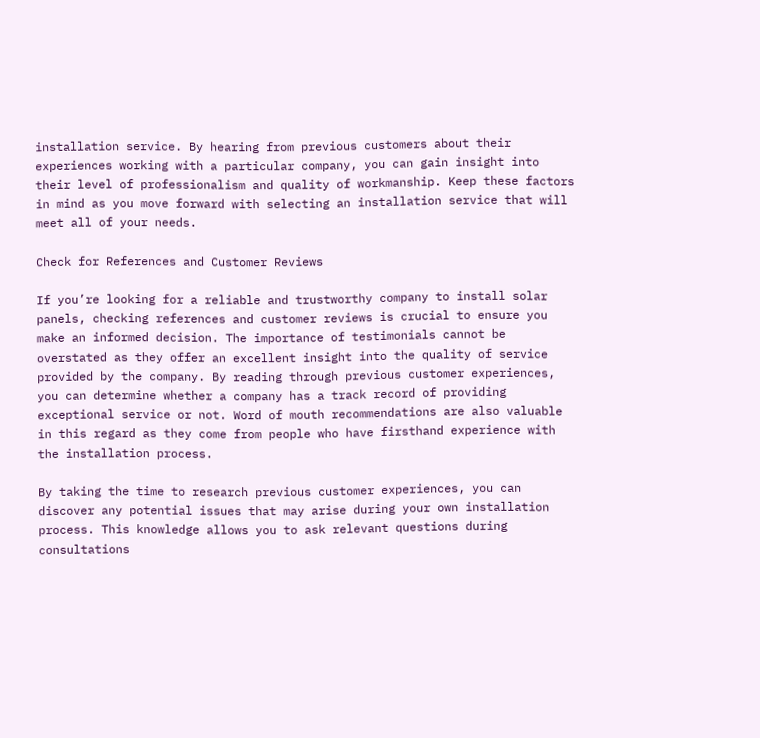installation service. By hearing from previous customers about their experiences working with a particular company, you can gain insight into their level of professionalism and quality of workmanship. Keep these factors in mind as you move forward with selecting an installation service that will meet all of your needs.

Check for References and Customer Reviews

If you’re looking for a reliable and trustworthy company to install solar panels, checking references and customer reviews is crucial to ensure you make an informed decision. The importance of testimonials cannot be overstated as they offer an excellent insight into the quality of service provided by the company. By reading through previous customer experiences, you can determine whether a company has a track record of providing exceptional service or not. Word of mouth recommendations are also valuable in this regard as they come from people who have firsthand experience with the installation process.

By taking the time to research previous customer experiences, you can discover any potential issues that may arise during your own installation process. This knowledge allows you to ask relevant questions during consultations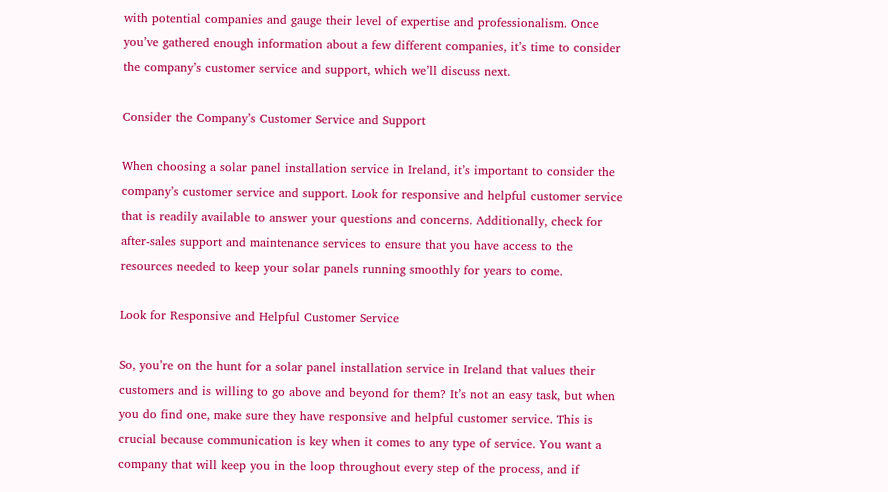with potential companies and gauge their level of expertise and professionalism. Once you’ve gathered enough information about a few different companies, it’s time to consider the company’s customer service and support, which we’ll discuss next.

Consider the Company’s Customer Service and Support

When choosing a solar panel installation service in Ireland, it’s important to consider the company’s customer service and support. Look for responsive and helpful customer service that is readily available to answer your questions and concerns. Additionally, check for after-sales support and maintenance services to ensure that you have access to the resources needed to keep your solar panels running smoothly for years to come.

Look for Responsive and Helpful Customer Service

So, you’re on the hunt for a solar panel installation service in Ireland that values their customers and is willing to go above and beyond for them? It’s not an easy task, but when you do find one, make sure they have responsive and helpful customer service. This is crucial because communication is key when it comes to any type of service. You want a company that will keep you in the loop throughout every step of the process, and if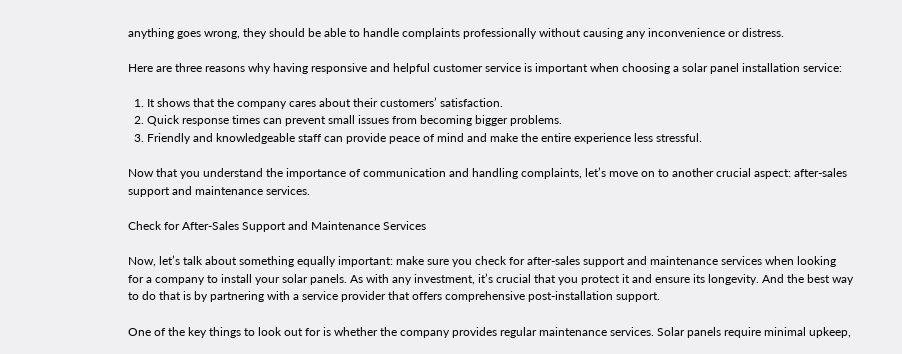anything goes wrong, they should be able to handle complaints professionally without causing any inconvenience or distress.

Here are three reasons why having responsive and helpful customer service is important when choosing a solar panel installation service:

  1. It shows that the company cares about their customers’ satisfaction.
  2. Quick response times can prevent small issues from becoming bigger problems.
  3. Friendly and knowledgeable staff can provide peace of mind and make the entire experience less stressful.

Now that you understand the importance of communication and handling complaints, let’s move on to another crucial aspect: after-sales support and maintenance services.

Check for After-Sales Support and Maintenance Services

Now, let’s talk about something equally important: make sure you check for after-sales support and maintenance services when looking for a company to install your solar panels. As with any investment, it’s crucial that you protect it and ensure its longevity. And the best way to do that is by partnering with a service provider that offers comprehensive post-installation support.

One of the key things to look out for is whether the company provides regular maintenance services. Solar panels require minimal upkeep,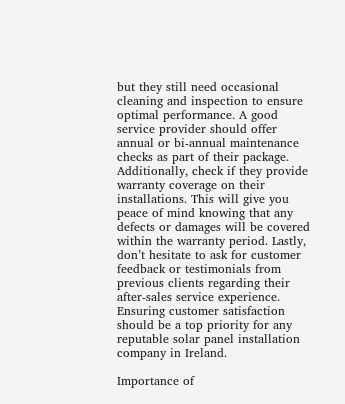but they still need occasional cleaning and inspection to ensure optimal performance. A good service provider should offer annual or bi-annual maintenance checks as part of their package. Additionally, check if they provide warranty coverage on their installations. This will give you peace of mind knowing that any defects or damages will be covered within the warranty period. Lastly, don’t hesitate to ask for customer feedback or testimonials from previous clients regarding their after-sales service experience. Ensuring customer satisfaction should be a top priority for any reputable solar panel installation company in Ireland.

Importance of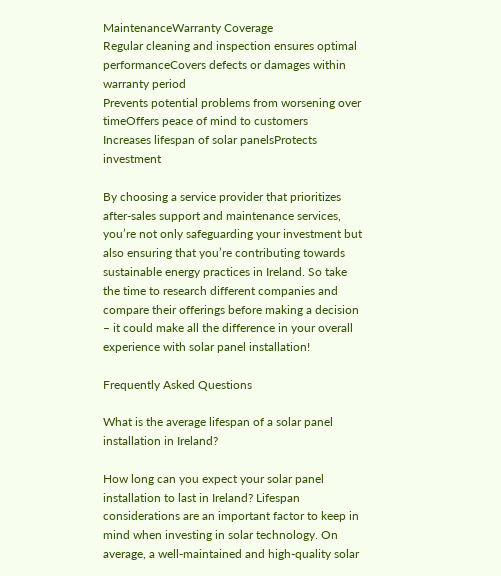MaintenanceWarranty Coverage
Regular cleaning and inspection ensures optimal performanceCovers defects or damages within warranty period
Prevents potential problems from worsening over timeOffers peace of mind to customers
Increases lifespan of solar panelsProtects investment

By choosing a service provider that prioritizes after-sales support and maintenance services, you’re not only safeguarding your investment but also ensuring that you’re contributing towards sustainable energy practices in Ireland. So take the time to research different companies and compare their offerings before making a decision – it could make all the difference in your overall experience with solar panel installation!

Frequently Asked Questions

What is the average lifespan of a solar panel installation in Ireland?

How long can you expect your solar panel installation to last in Ireland? Lifespan considerations are an important factor to keep in mind when investing in solar technology. On average, a well-maintained and high-quality solar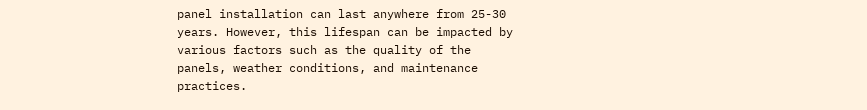panel installation can last anywhere from 25-30 years. However, this lifespan can be impacted by various factors such as the quality of the panels, weather conditions, and maintenance practices.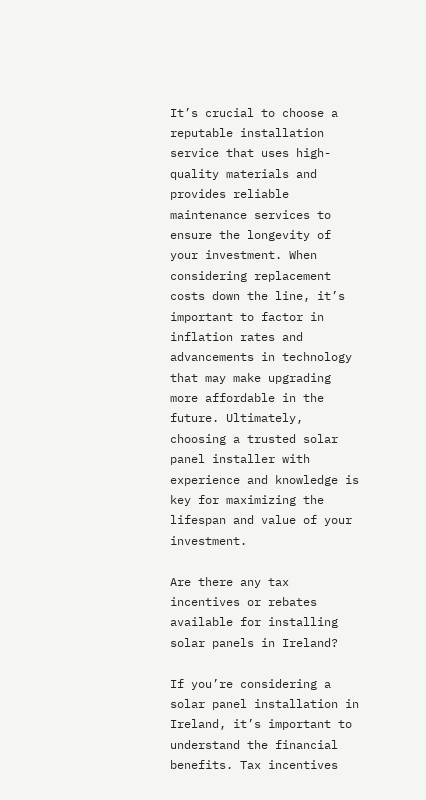It’s crucial to choose a reputable installation service that uses high-quality materials and provides reliable maintenance services to ensure the longevity of your investment. When considering replacement costs down the line, it’s important to factor in inflation rates and advancements in technology that may make upgrading more affordable in the future. Ultimately, choosing a trusted solar panel installer with experience and knowledge is key for maximizing the lifespan and value of your investment.

Are there any tax incentives or rebates available for installing solar panels in Ireland?

If you’re considering a solar panel installation in Ireland, it’s important to understand the financial benefits. Tax incentives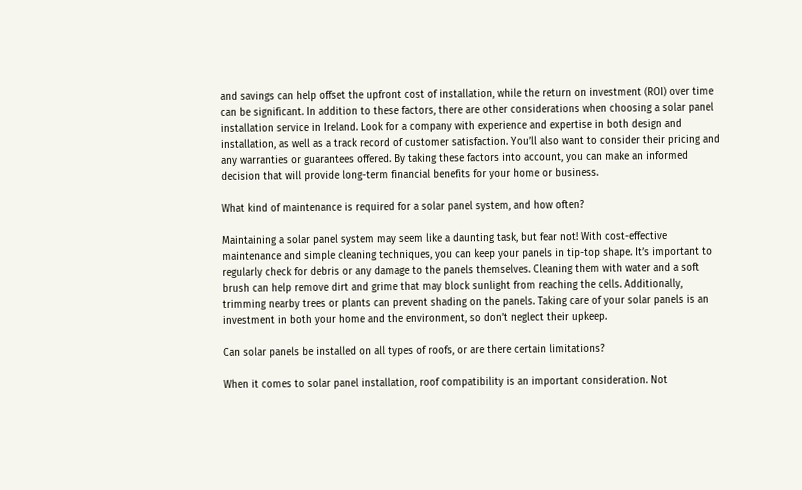and savings can help offset the upfront cost of installation, while the return on investment (ROI) over time can be significant. In addition to these factors, there are other considerations when choosing a solar panel installation service in Ireland. Look for a company with experience and expertise in both design and installation, as well as a track record of customer satisfaction. You’ll also want to consider their pricing and any warranties or guarantees offered. By taking these factors into account, you can make an informed decision that will provide long-term financial benefits for your home or business.

What kind of maintenance is required for a solar panel system, and how often?

Maintaining a solar panel system may seem like a daunting task, but fear not! With cost-effective maintenance and simple cleaning techniques, you can keep your panels in tip-top shape. It’s important to regularly check for debris or any damage to the panels themselves. Cleaning them with water and a soft brush can help remove dirt and grime that may block sunlight from reaching the cells. Additionally, trimming nearby trees or plants can prevent shading on the panels. Taking care of your solar panels is an investment in both your home and the environment, so don’t neglect their upkeep.

Can solar panels be installed on all types of roofs, or are there certain limitations?

When it comes to solar panel installation, roof compatibility is an important consideration. Not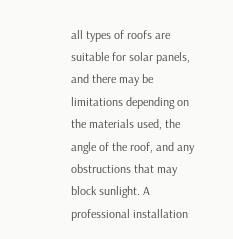all types of roofs are suitable for solar panels, and there may be limitations depending on the materials used, the angle of the roof, and any obstructions that may block sunlight. A professional installation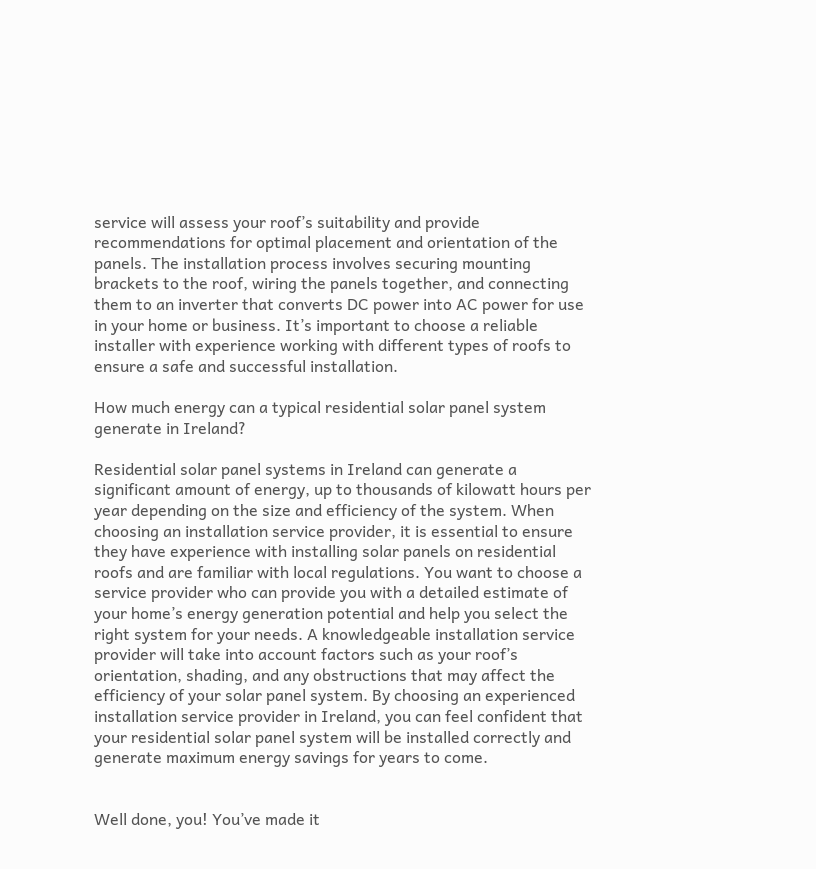service will assess your roof’s suitability and provide recommendations for optimal placement and orientation of the panels. The installation process involves securing mounting brackets to the roof, wiring the panels together, and connecting them to an inverter that converts DC power into AC power for use in your home or business. It’s important to choose a reliable installer with experience working with different types of roofs to ensure a safe and successful installation.

How much energy can a typical residential solar panel system generate in Ireland?

Residential solar panel systems in Ireland can generate a significant amount of energy, up to thousands of kilowatt hours per year depending on the size and efficiency of the system. When choosing an installation service provider, it is essential to ensure they have experience with installing solar panels on residential roofs and are familiar with local regulations. You want to choose a service provider who can provide you with a detailed estimate of your home’s energy generation potential and help you select the right system for your needs. A knowledgeable installation service provider will take into account factors such as your roof’s orientation, shading, and any obstructions that may affect the efficiency of your solar panel system. By choosing an experienced installation service provider in Ireland, you can feel confident that your residential solar panel system will be installed correctly and generate maximum energy savings for years to come.


Well done, you! You’ve made it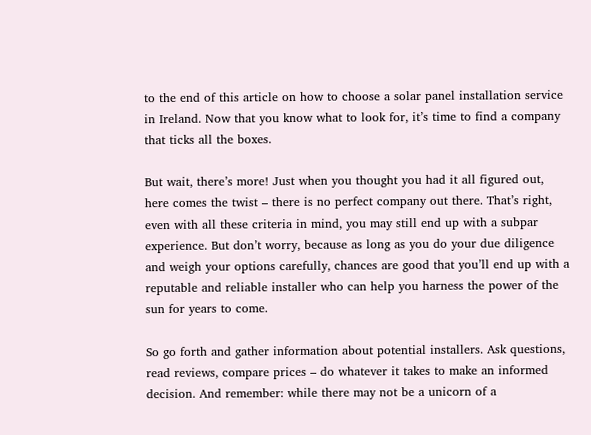to the end of this article on how to choose a solar panel installation service in Ireland. Now that you know what to look for, it’s time to find a company that ticks all the boxes.

But wait, there’s more! Just when you thought you had it all figured out, here comes the twist – there is no perfect company out there. That’s right, even with all these criteria in mind, you may still end up with a subpar experience. But don’t worry, because as long as you do your due diligence and weigh your options carefully, chances are good that you’ll end up with a reputable and reliable installer who can help you harness the power of the sun for years to come.

So go forth and gather information about potential installers. Ask questions, read reviews, compare prices – do whatever it takes to make an informed decision. And remember: while there may not be a unicorn of a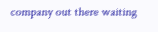company out there waiting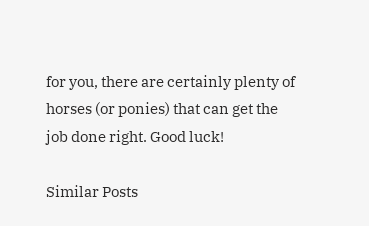for you, there are certainly plenty of horses (or ponies) that can get the job done right. Good luck!

Similar Posts